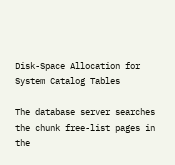Disk-Space Allocation for System Catalog Tables

The database server searches the chunk free-list pages in the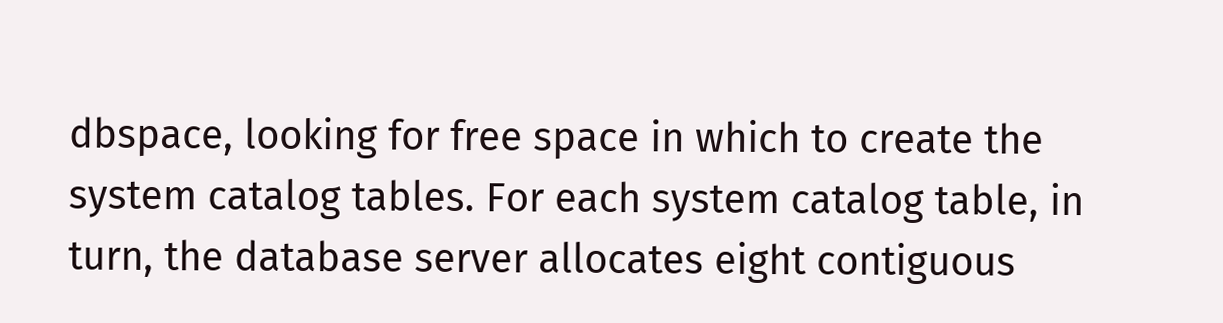dbspace, looking for free space in which to create the system catalog tables. For each system catalog table, in turn, the database server allocates eight contiguous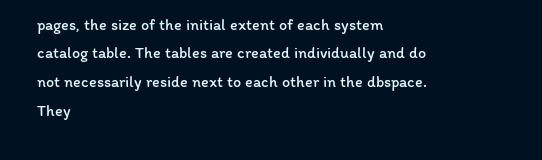pages, the size of the initial extent of each system catalog table. The tables are created individually and do not necessarily reside next to each other in the dbspace. They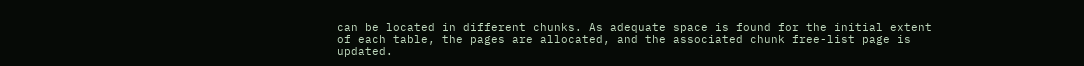can be located in different chunks. As adequate space is found for the initial extent of each table, the pages are allocated, and the associated chunk free-list page is updated.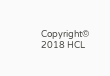Copyright© 2018 HCL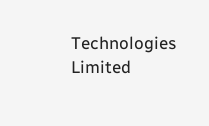Technologies Limited